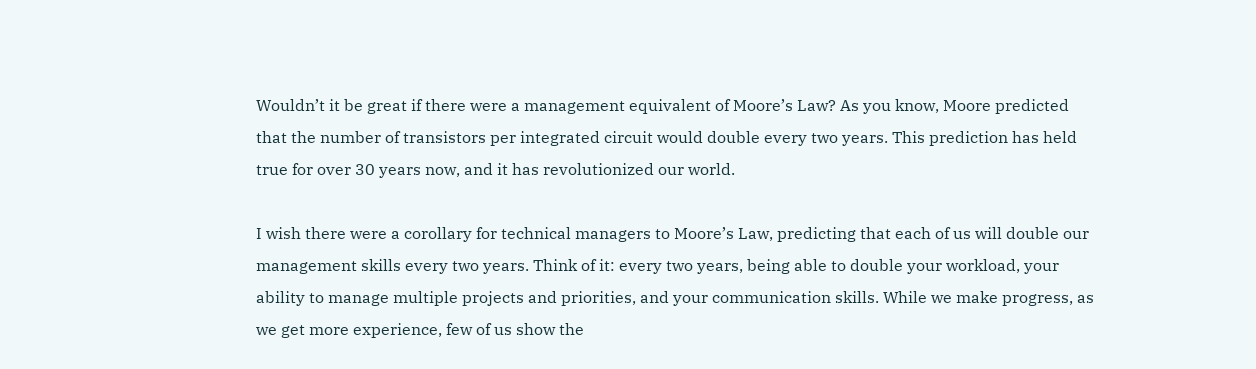Wouldn’t it be great if there were a management equivalent of Moore’s Law? As you know, Moore predicted that the number of transistors per integrated circuit would double every two years. This prediction has held true for over 30 years now, and it has revolutionized our world.

I wish there were a corollary for technical managers to Moore’s Law, predicting that each of us will double our management skills every two years. Think of it: every two years, being able to double your workload, your ability to manage multiple projects and priorities, and your communication skills. While we make progress, as we get more experience, few of us show the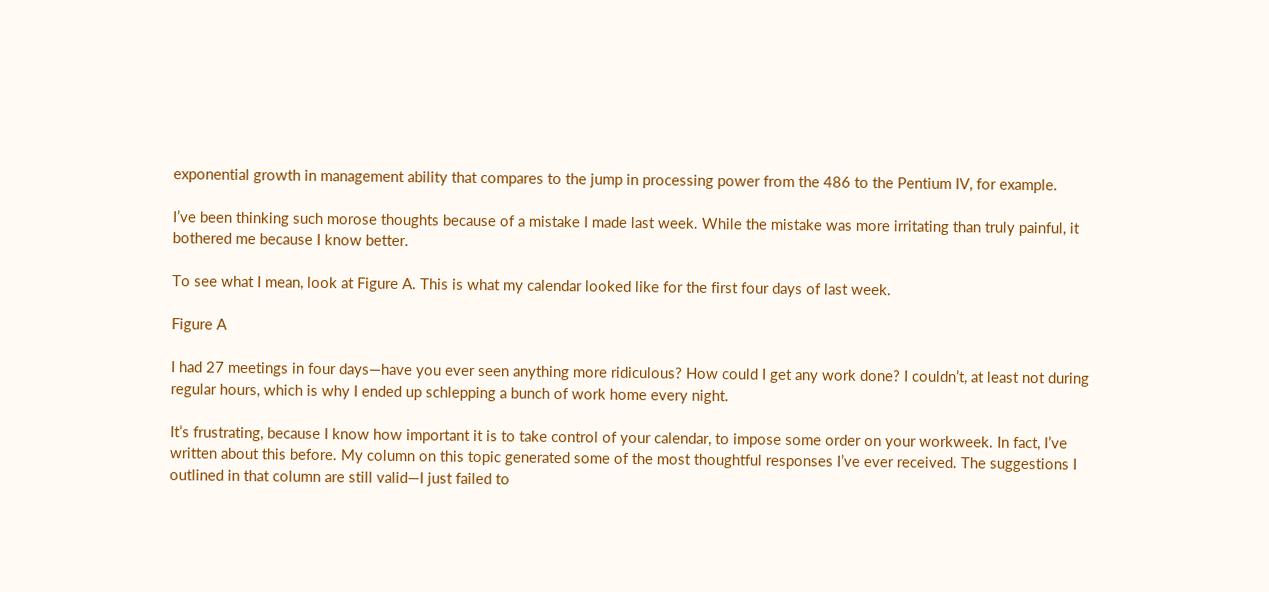exponential growth in management ability that compares to the jump in processing power from the 486 to the Pentium IV, for example.

I’ve been thinking such morose thoughts because of a mistake I made last week. While the mistake was more irritating than truly painful, it bothered me because I know better.

To see what I mean, look at Figure A. This is what my calendar looked like for the first four days of last week.

Figure A

I had 27 meetings in four days—have you ever seen anything more ridiculous? How could I get any work done? I couldn’t, at least not during regular hours, which is why I ended up schlepping a bunch of work home every night.

It’s frustrating, because I know how important it is to take control of your calendar, to impose some order on your workweek. In fact, I’ve written about this before. My column on this topic generated some of the most thoughtful responses I’ve ever received. The suggestions I outlined in that column are still valid—I just failed to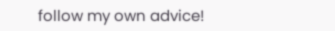follow my own advice!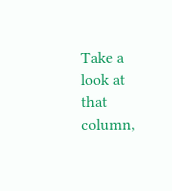Take a look at that column,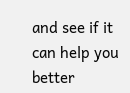and see if it can help you better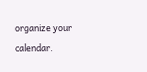organize your calendar.